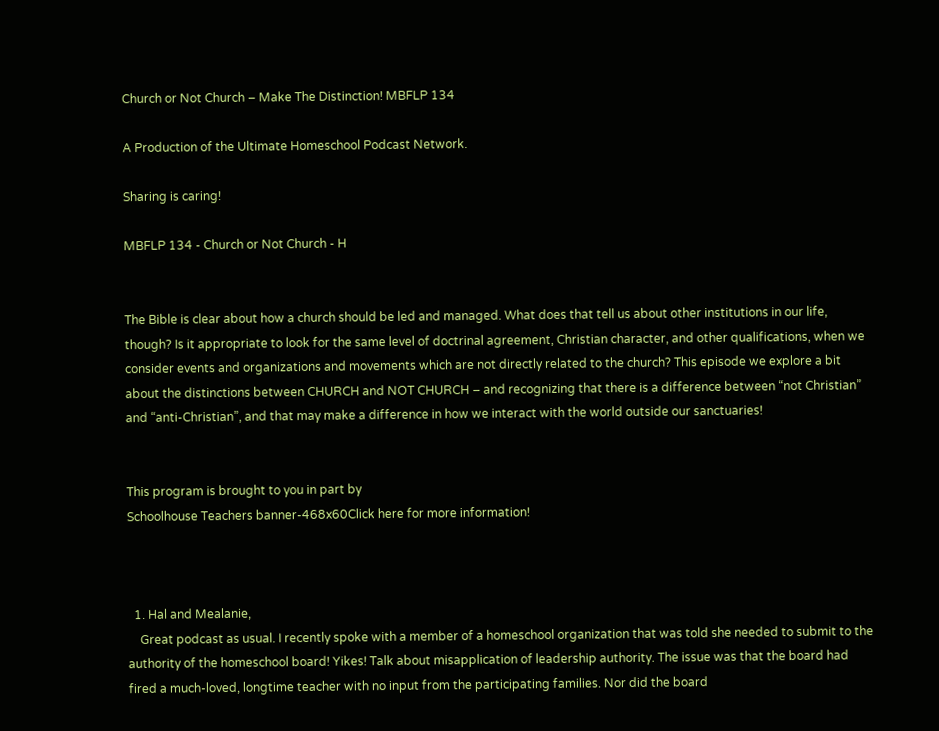Church or Not Church – Make The Distinction! MBFLP 134

A Production of the Ultimate Homeschool Podcast Network.

Sharing is caring!

MBFLP 134 - Church or Not Church - H


The Bible is clear about how a church should be led and managed. What does that tell us about other institutions in our life, though? Is it appropriate to look for the same level of doctrinal agreement, Christian character, and other qualifications, when we consider events and organizations and movements which are not directly related to the church? This episode we explore a bit about the distinctions between CHURCH and NOT CHURCH – and recognizing that there is a difference between “not Christian” and “anti-Christian”, and that may make a difference in how we interact with the world outside our sanctuaries!


This program is brought to you in part by
Schoolhouse Teachers banner-468x60Click here for more information!



  1. Hal and Mealanie,
    Great podcast as usual. I recently spoke with a member of a homeschool organization that was told she needed to submit to the authority of the homeschool board! Yikes! Talk about misapplication of leadership authority. The issue was that the board had fired a much-loved, longtime teacher with no input from the participating families. Nor did the board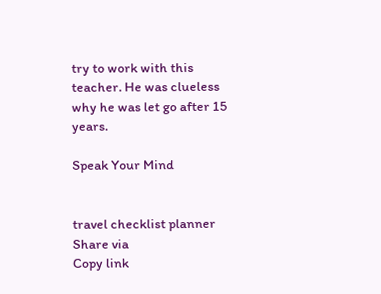try to work with this teacher. He was clueless why he was let go after 15 years.

Speak Your Mind


travel checklist planner
Share via
Copy link